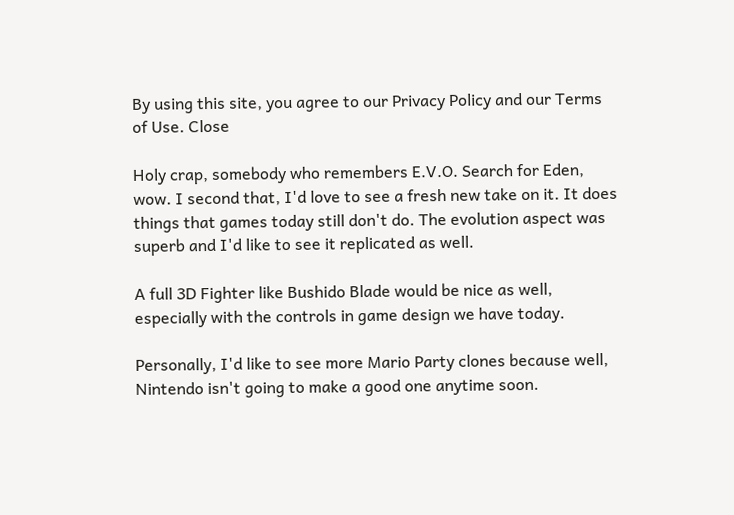By using this site, you agree to our Privacy Policy and our Terms of Use. Close

Holy crap, somebody who remembers E.V.O. Search for Eden, wow. I second that, I'd love to see a fresh new take on it. It does things that games today still don't do. The evolution aspect was superb and I'd like to see it replicated as well.

A full 3D Fighter like Bushido Blade would be nice as well, especially with the controls in game design we have today.

Personally, I'd like to see more Mario Party clones because well, Nintendo isn't going to make a good one anytime soon.